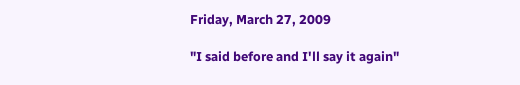Friday, March 27, 2009

"I said before and I'll say it again"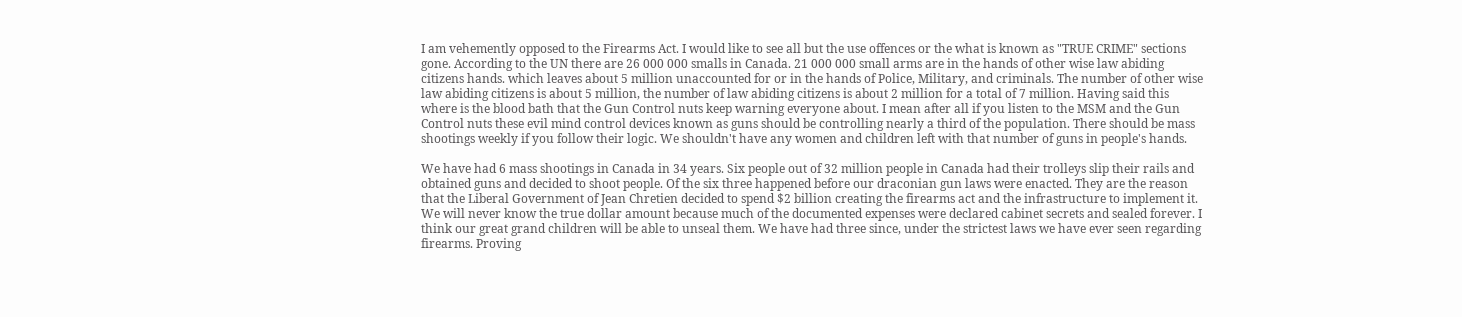I am vehemently opposed to the Firearms Act. I would like to see all but the use offences or the what is known as "TRUE CRIME" sections gone. According to the UN there are 26 000 000 smalls in Canada. 21 000 000 small arms are in the hands of other wise law abiding citizens hands. which leaves about 5 million unaccounted for or in the hands of Police, Military, and criminals. The number of other wise law abiding citizens is about 5 million, the number of law abiding citizens is about 2 million for a total of 7 million. Having said this where is the blood bath that the Gun Control nuts keep warning everyone about. I mean after all if you listen to the MSM and the Gun Control nuts these evil mind control devices known as guns should be controlling nearly a third of the population. There should be mass shootings weekly if you follow their logic. We shouldn't have any women and children left with that number of guns in people's hands.

We have had 6 mass shootings in Canada in 34 years. Six people out of 32 million people in Canada had their trolleys slip their rails and obtained guns and decided to shoot people. Of the six three happened before our draconian gun laws were enacted. They are the reason that the Liberal Government of Jean Chretien decided to spend $2 billion creating the firearms act and the infrastructure to implement it. We will never know the true dollar amount because much of the documented expenses were declared cabinet secrets and sealed forever. I think our great grand children will be able to unseal them. We have had three since, under the strictest laws we have ever seen regarding firearms. Proving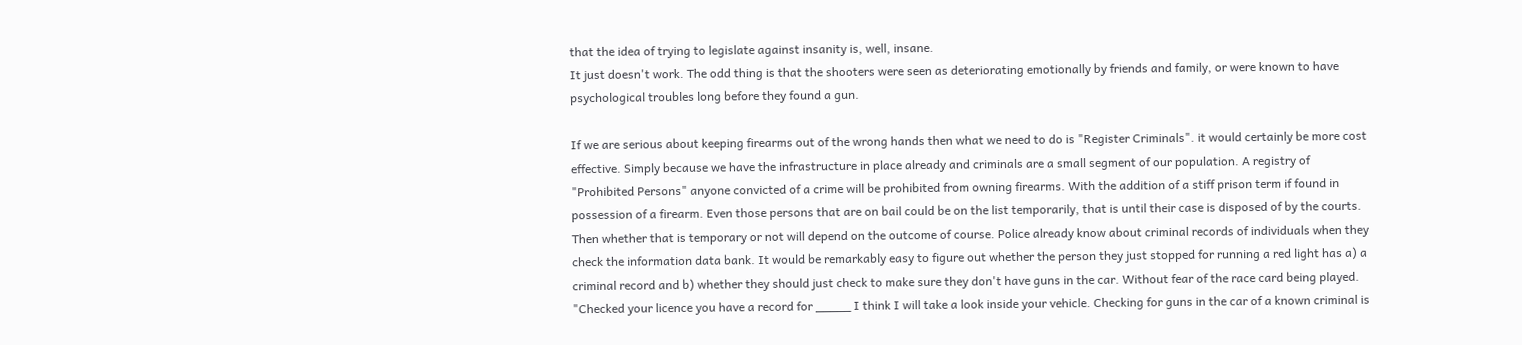that the idea of trying to legislate against insanity is, well, insane.
It just doesn't work. The odd thing is that the shooters were seen as deteriorating emotionally by friends and family, or were known to have psychological troubles long before they found a gun.

If we are serious about keeping firearms out of the wrong hands then what we need to do is "Register Criminals". it would certainly be more cost effective. Simply because we have the infrastructure in place already and criminals are a small segment of our population. A registry of "Prohibited Persons" anyone convicted of a crime will be prohibited from owning firearms. With the addition of a stiff prison term if found in possession of a firearm. Even those persons that are on bail could be on the list temporarily, that is until their case is disposed of by the courts. Then whether that is temporary or not will depend on the outcome of course. Police already know about criminal records of individuals when they check the information data bank. It would be remarkably easy to figure out whether the person they just stopped for running a red light has a) a criminal record and b) whether they should just check to make sure they don't have guns in the car. Without fear of the race card being played. "Checked your licence you have a record for _____ I think I will take a look inside your vehicle. Checking for guns in the car of a known criminal is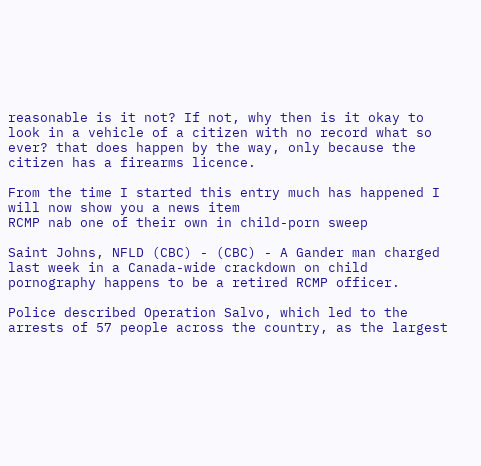reasonable is it not? If not, why then is it okay to look in a vehicle of a citizen with no record what so ever? that does happen by the way, only because the citizen has a firearms licence.

From the time I started this entry much has happened I will now show you a news item
RCMP nab one of their own in child-porn sweep

Saint Johns, NFLD (CBC) - (CBC) - A Gander man charged last week in a Canada-wide crackdown on child pornography happens to be a retired RCMP officer.

Police described Operation Salvo, which led to the arrests of 57 people across the country, as the largest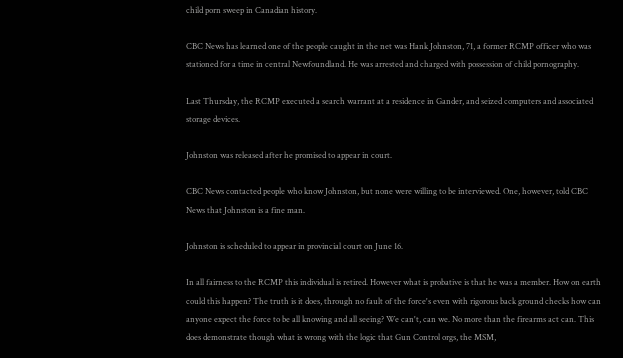child porn sweep in Canadian history.

CBC News has learned one of the people caught in the net was Hank Johnston, 71, a former RCMP officer who was stationed for a time in central Newfoundland. He was arrested and charged with possession of child pornography.

Last Thursday, the RCMP executed a search warrant at a residence in Gander, and seized computers and associated storage devices.

Johnston was released after he promised to appear in court.

CBC News contacted people who know Johnston, but none were willing to be interviewed. One, however, told CBC News that Johnston is a fine man.

Johnston is scheduled to appear in provincial court on June 16.

In all fairness to the RCMP this individual is retired. However what is probative is that he was a member. How on earth could this happen? The truth is it does, through no fault of the force's even with rigorous back ground checks how can anyone expect the force to be all knowing and all seeing? We can't, can we. No more than the firearms act can. This does demonstrate though what is wrong with the logic that Gun Control orgs, the MSM,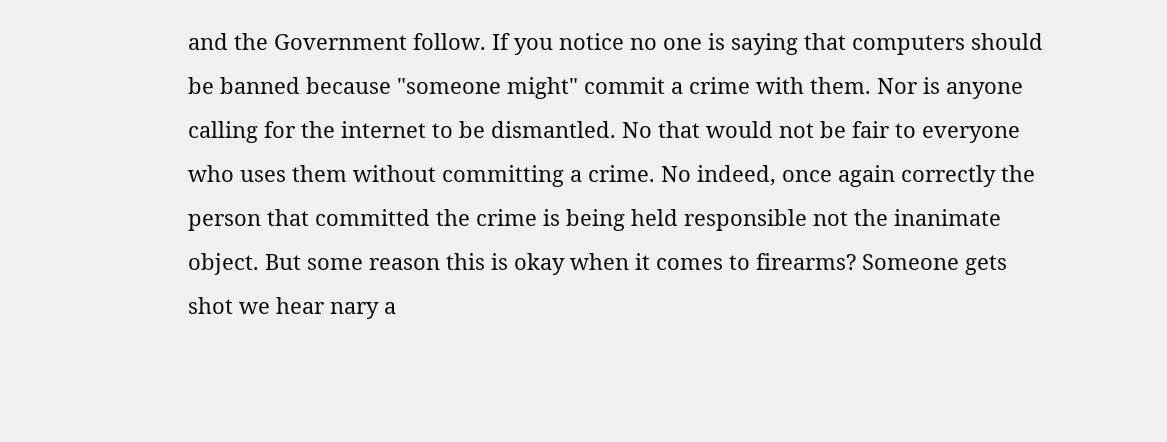and the Government follow. If you notice no one is saying that computers should be banned because "someone might" commit a crime with them. Nor is anyone calling for the internet to be dismantled. No that would not be fair to everyone who uses them without committing a crime. No indeed, once again correctly the person that committed the crime is being held responsible not the inanimate object. But some reason this is okay when it comes to firearms? Someone gets shot we hear nary a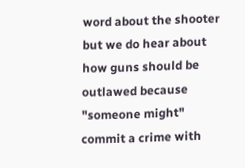word about the shooter but we do hear about how guns should be outlawed because "someone might" commit a crime with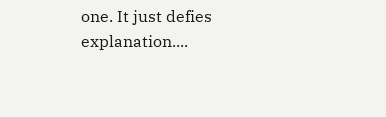one. It just defies explanation....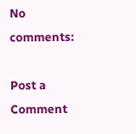No comments:

Post a Comment